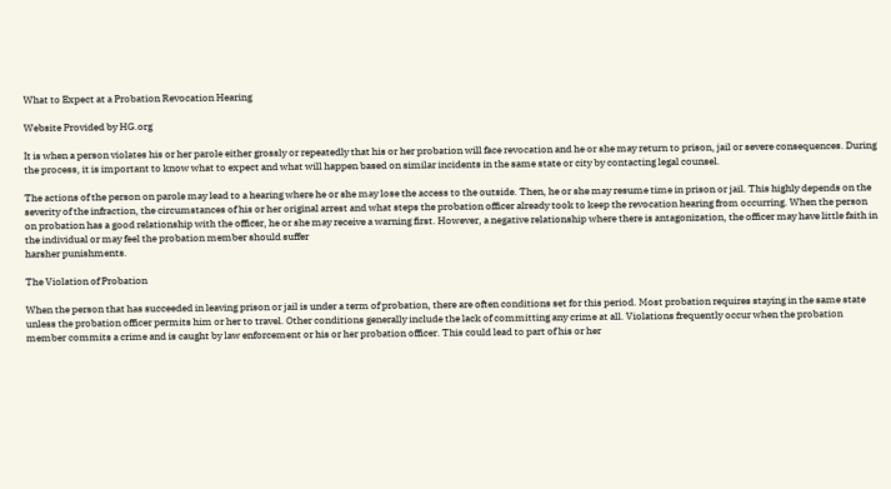What to Expect at a Probation Revocation Hearing

Website Provided by HG.org

It is when a person violates his or her parole either grossly or repeatedly that his or her probation will face revocation and he or she may return to prison, jail or severe consequences. During the process, it is important to know what to expect and what will happen based on similar incidents in the same state or city by contacting legal counsel.

The actions of the person on parole may lead to a hearing where he or she may lose the access to the outside. Then, he or she may resume time in prison or jail. This highly depends on the severity of the infraction, the circumstances of his or her original arrest and what steps the probation officer already took to keep the revocation hearing from occurring. When the person on probation has a good relationship with the officer, he or she may receive a warning first. However, a negative relationship where there is antagonization, the officer may have little faith in the individual or may feel the probation member should suffer
harsher punishments.

The Violation of Probation

When the person that has succeeded in leaving prison or jail is under a term of probation, there are often conditions set for this period. Most probation requires staying in the same state unless the probation officer permits him or her to travel. Other conditions generally include the lack of committing any crime at all. Violations frequently occur when the probation member commits a crime and is caught by law enforcement or his or her probation officer. This could lead to part of his or her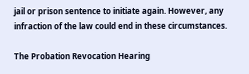jail or prison sentence to initiate again. However, any infraction of the law could end in these circumstances.

The Probation Revocation Hearing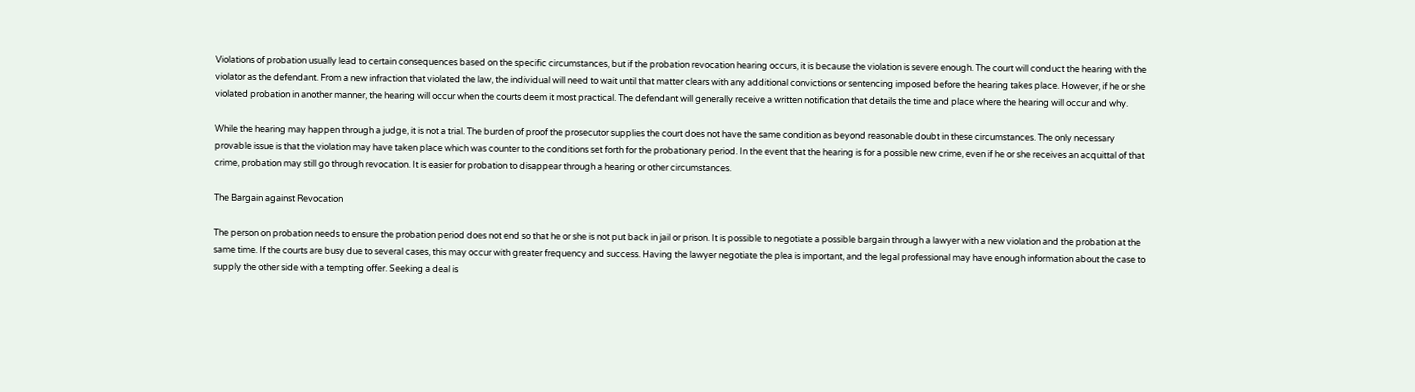Violations of probation usually lead to certain consequences based on the specific circumstances, but if the probation revocation hearing occurs, it is because the violation is severe enough. The court will conduct the hearing with the violator as the defendant. From a new infraction that violated the law, the individual will need to wait until that matter clears with any additional convictions or sentencing imposed before the hearing takes place. However, if he or she violated probation in another manner, the hearing will occur when the courts deem it most practical. The defendant will generally receive a written notification that details the time and place where the hearing will occur and why.

While the hearing may happen through a judge, it is not a trial. The burden of proof the prosecutor supplies the court does not have the same condition as beyond reasonable doubt in these circumstances. The only necessary provable issue is that the violation may have taken place which was counter to the conditions set forth for the probationary period. In the event that the hearing is for a possible new crime, even if he or she receives an acquittal of that crime, probation may still go through revocation. It is easier for probation to disappear through a hearing or other circumstances.

The Bargain against Revocation

The person on probation needs to ensure the probation period does not end so that he or she is not put back in jail or prison. It is possible to negotiate a possible bargain through a lawyer with a new violation and the probation at the same time. If the courts are busy due to several cases, this may occur with greater frequency and success. Having the lawyer negotiate the plea is important, and the legal professional may have enough information about the case to supply the other side with a tempting offer. Seeking a deal is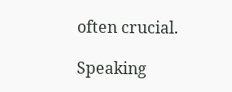often crucial.

Speaking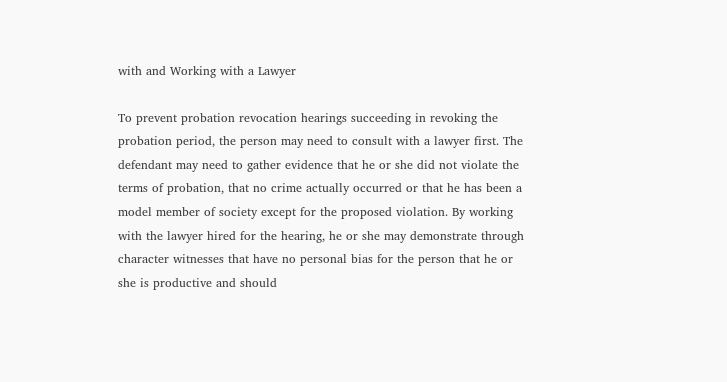with and Working with a Lawyer

To prevent probation revocation hearings succeeding in revoking the probation period, the person may need to consult with a lawyer first. The defendant may need to gather evidence that he or she did not violate the terms of probation, that no crime actually occurred or that he has been a model member of society except for the proposed violation. By working with the lawyer hired for the hearing, he or she may demonstrate through character witnesses that have no personal bias for the person that he or she is productive and should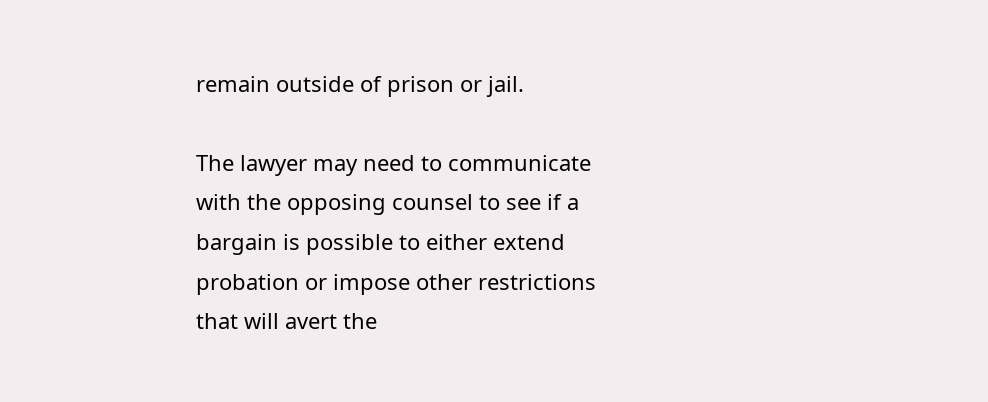remain outside of prison or jail.

The lawyer may need to communicate with the opposing counsel to see if a bargain is possible to either extend probation or impose other restrictions that will avert the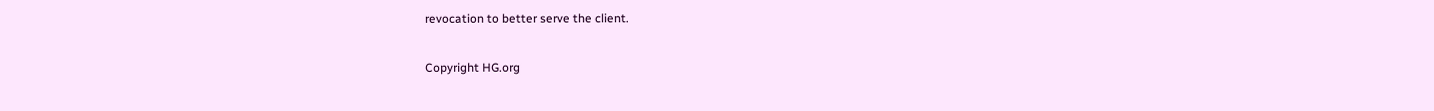revocation to better serve the client.

Copyright HG.org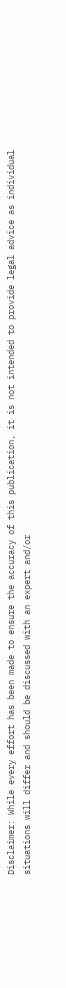Disclaimer: While every effort has been made to ensure the accuracy of this publication, it is not intended to provide legal advice as individual situations will differ and should be discussed with an expert and/or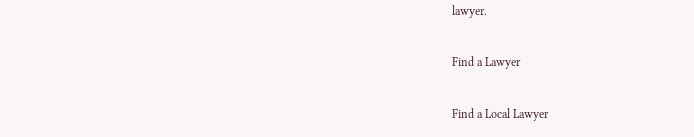lawyer.

Find a Lawyer

Find a Local Lawyer